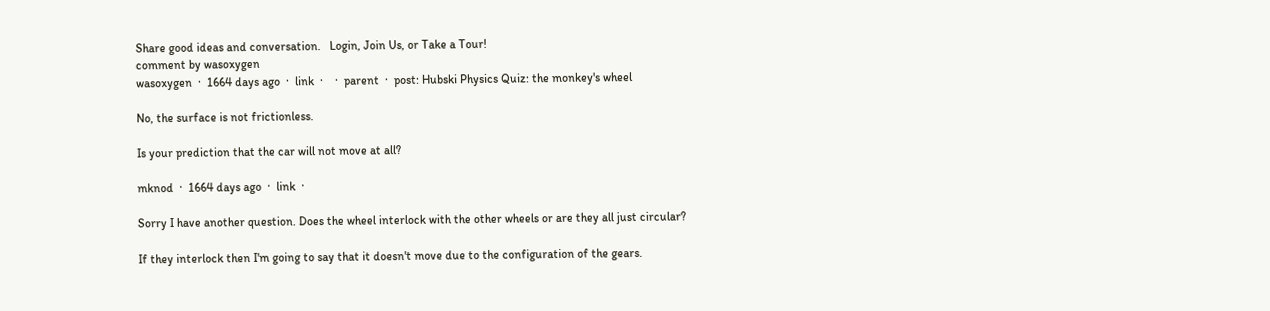Share good ideas and conversation.   Login, Join Us, or Take a Tour!
comment by wasoxygen
wasoxygen  ·  1664 days ago  ·  link  ·    ·  parent  ·  post: Hubski Physics Quiz: the monkey's wheel

No, the surface is not frictionless.

Is your prediction that the car will not move at all?

mknod  ·  1664 days ago  ·  link  ·

Sorry I have another question. Does the wheel interlock with the other wheels or are they all just circular?

If they interlock then I'm going to say that it doesn't move due to the configuration of the gears.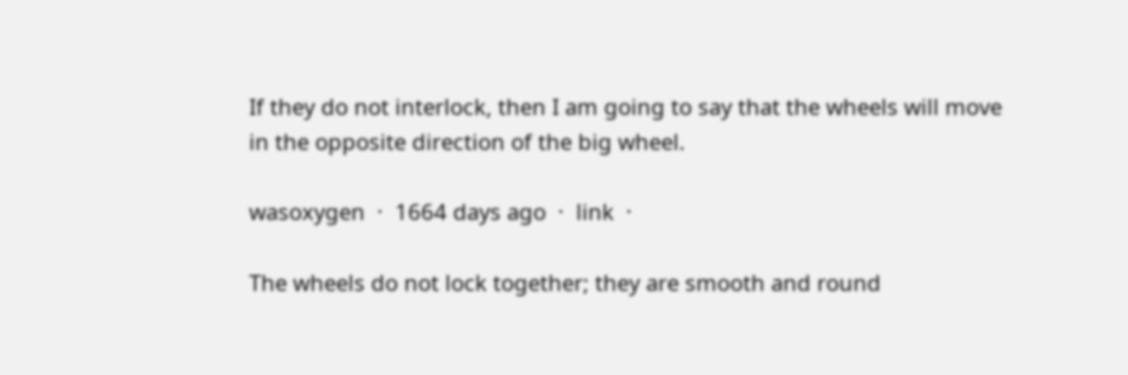If they do not interlock, then I am going to say that the wheels will move in the opposite direction of the big wheel.

wasoxygen  ·  1664 days ago  ·  link  ·

The wheels do not lock together; they are smooth and round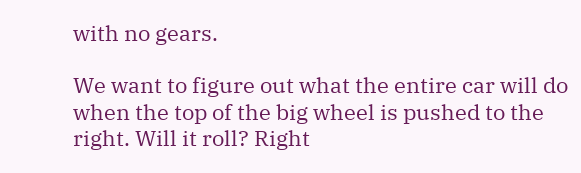with no gears.

We want to figure out what the entire car will do when the top of the big wheel is pushed to the right. Will it roll? Right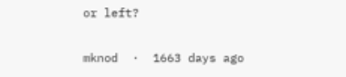or left?

mknod  ·  1663 days ago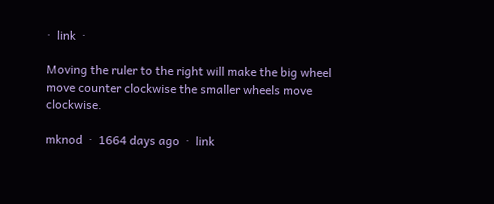·  link  ·

Moving the ruler to the right will make the big wheel move counter clockwise the smaller wheels move clockwise.

mknod  ·  1664 days ago  ·  link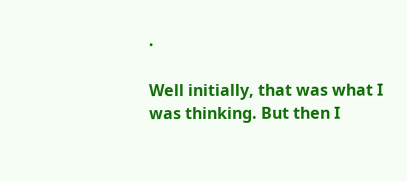·

Well initially, that was what I was thinking. But then I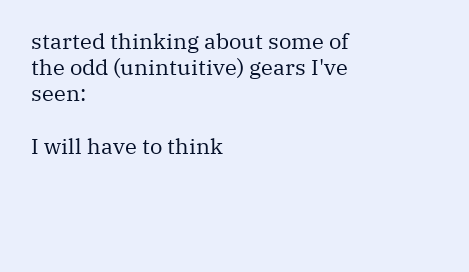started thinking about some of the odd (unintuitive) gears I've seen:

I will have to think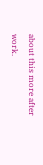about this more after work.